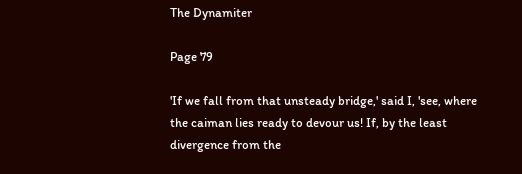The Dynamiter

Page 79

'If we fall from that unsteady bridge,' said I, 'see, where the caiman lies ready to devour us! If, by the least divergence from the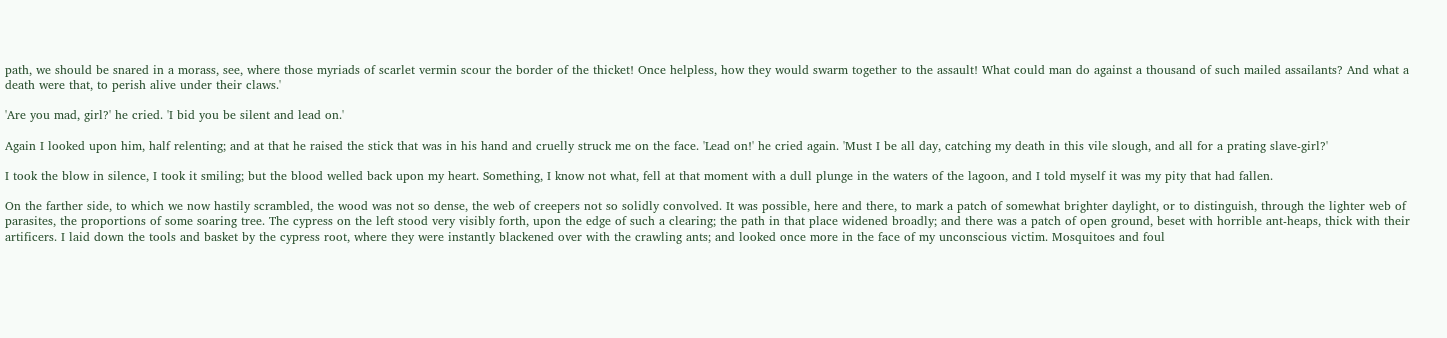path, we should be snared in a morass, see, where those myriads of scarlet vermin scour the border of the thicket! Once helpless, how they would swarm together to the assault! What could man do against a thousand of such mailed assailants? And what a death were that, to perish alive under their claws.'

'Are you mad, girl?' he cried. 'I bid you be silent and lead on.'

Again I looked upon him, half relenting; and at that he raised the stick that was in his hand and cruelly struck me on the face. 'Lead on!' he cried again. 'Must I be all day, catching my death in this vile slough, and all for a prating slave-girl?'

I took the blow in silence, I took it smiling; but the blood welled back upon my heart. Something, I know not what, fell at that moment with a dull plunge in the waters of the lagoon, and I told myself it was my pity that had fallen.

On the farther side, to which we now hastily scrambled, the wood was not so dense, the web of creepers not so solidly convolved. It was possible, here and there, to mark a patch of somewhat brighter daylight, or to distinguish, through the lighter web of parasites, the proportions of some soaring tree. The cypress on the left stood very visibly forth, upon the edge of such a clearing; the path in that place widened broadly; and there was a patch of open ground, beset with horrible ant-heaps, thick with their artificers. I laid down the tools and basket by the cypress root, where they were instantly blackened over with the crawling ants; and looked once more in the face of my unconscious victim. Mosquitoes and foul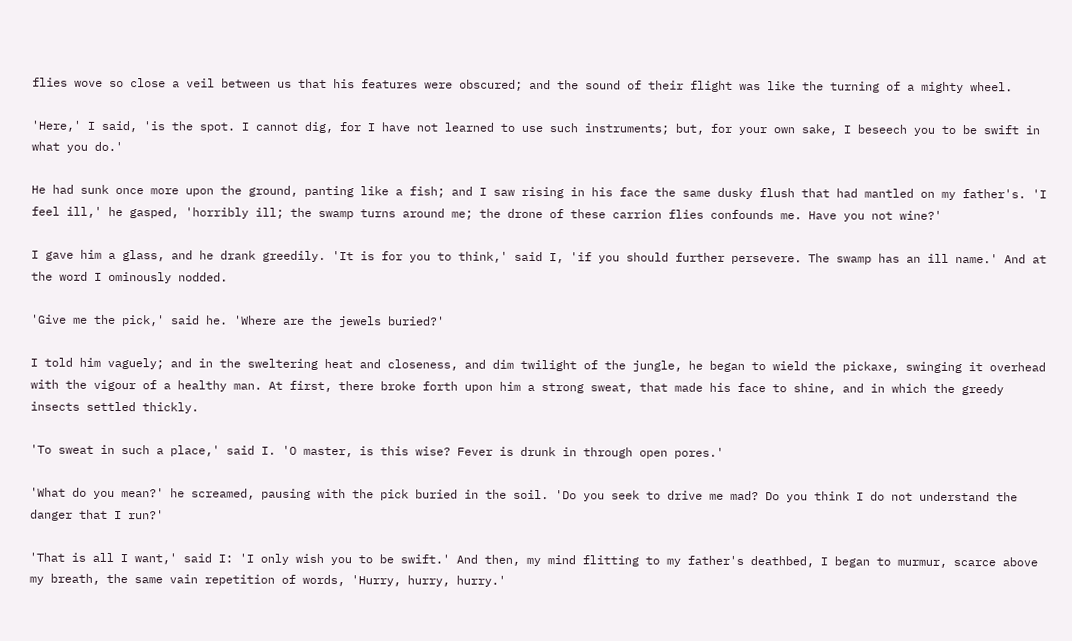flies wove so close a veil between us that his features were obscured; and the sound of their flight was like the turning of a mighty wheel.

'Here,' I said, 'is the spot. I cannot dig, for I have not learned to use such instruments; but, for your own sake, I beseech you to be swift in what you do.'

He had sunk once more upon the ground, panting like a fish; and I saw rising in his face the same dusky flush that had mantled on my father's. 'I feel ill,' he gasped, 'horribly ill; the swamp turns around me; the drone of these carrion flies confounds me. Have you not wine?'

I gave him a glass, and he drank greedily. 'It is for you to think,' said I, 'if you should further persevere. The swamp has an ill name.' And at the word I ominously nodded.

'Give me the pick,' said he. 'Where are the jewels buried?'

I told him vaguely; and in the sweltering heat and closeness, and dim twilight of the jungle, he began to wield the pickaxe, swinging it overhead with the vigour of a healthy man. At first, there broke forth upon him a strong sweat, that made his face to shine, and in which the greedy insects settled thickly.

'To sweat in such a place,' said I. 'O master, is this wise? Fever is drunk in through open pores.'

'What do you mean?' he screamed, pausing with the pick buried in the soil. 'Do you seek to drive me mad? Do you think I do not understand the danger that I run?'

'That is all I want,' said I: 'I only wish you to be swift.' And then, my mind flitting to my father's deathbed, I began to murmur, scarce above my breath, the same vain repetition of words, 'Hurry, hurry, hurry.'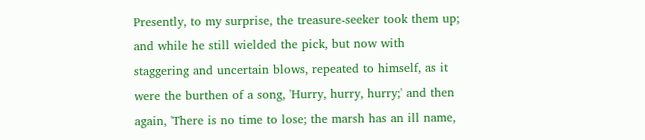Presently, to my surprise, the treasure-seeker took them up; and while he still wielded the pick, but now with staggering and uncertain blows, repeated to himself, as it were the burthen of a song, 'Hurry, hurry, hurry;' and then again, 'There is no time to lose; the marsh has an ill name,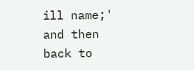ill name;' and then back to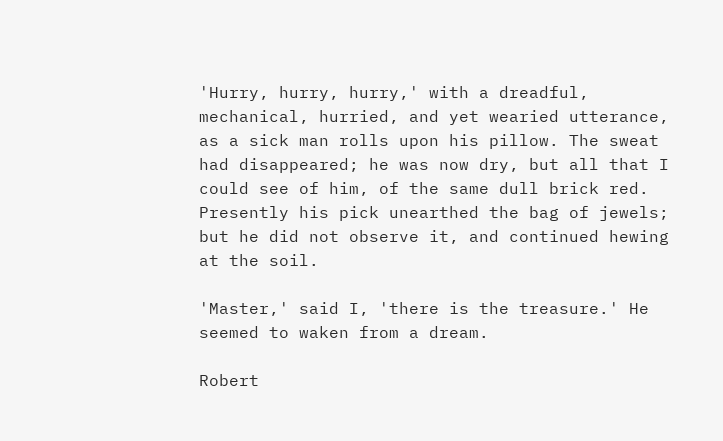'Hurry, hurry, hurry,' with a dreadful, mechanical, hurried, and yet wearied utterance, as a sick man rolls upon his pillow. The sweat had disappeared; he was now dry, but all that I could see of him, of the same dull brick red. Presently his pick unearthed the bag of jewels; but he did not observe it, and continued hewing at the soil.

'Master,' said I, 'there is the treasure.' He seemed to waken from a dream.

Robert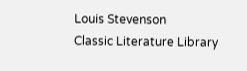Louis Stevenson
Classic Literature Library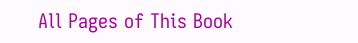All Pages of This Book